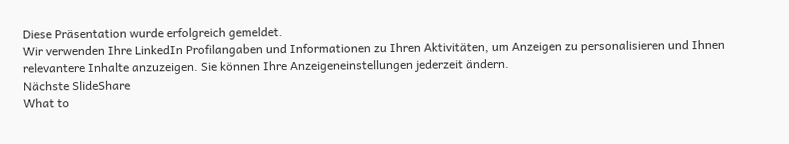Diese Präsentation wurde erfolgreich gemeldet.
Wir verwenden Ihre LinkedIn Profilangaben und Informationen zu Ihren Aktivitäten, um Anzeigen zu personalisieren und Ihnen relevantere Inhalte anzuzeigen. Sie können Ihre Anzeigeneinstellungen jederzeit ändern.
Nächste SlideShare
What to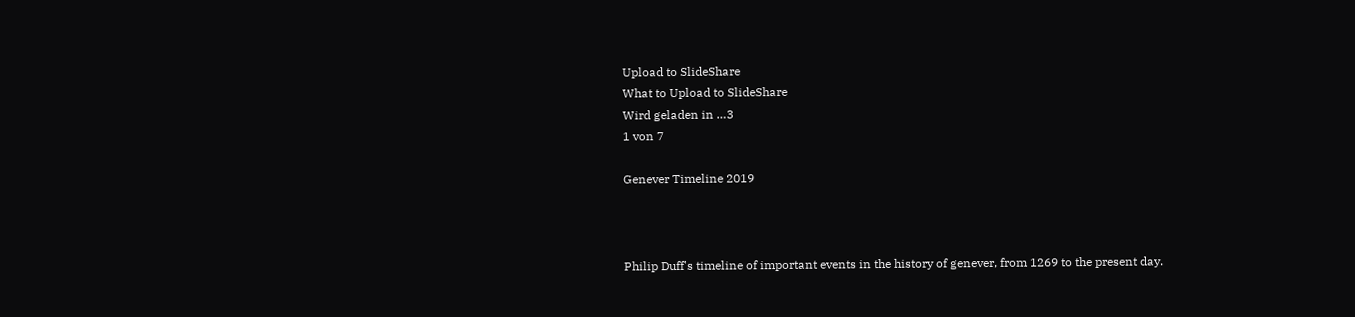Upload to SlideShare
What to Upload to SlideShare
Wird geladen in …3
1 von 7

Genever Timeline 2019



Philip Duff's timeline of important events in the history of genever, from 1269 to the present day.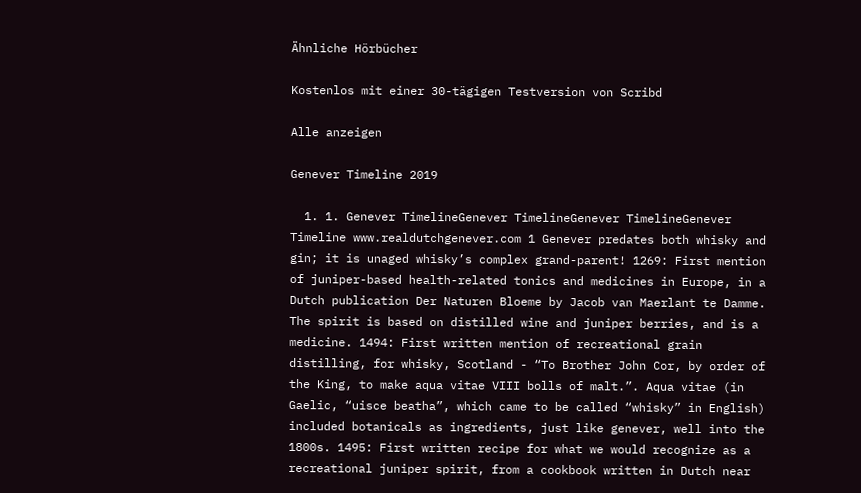Ähnliche Hörbücher

Kostenlos mit einer 30-tägigen Testversion von Scribd

Alle anzeigen

Genever Timeline 2019

  1. 1. Genever TimelineGenever TimelineGenever TimelineGenever Timeline www.realdutchgenever.com 1 Genever predates both whisky and gin; it is unaged whisky’s complex grand-parent! 1269: First mention of juniper-based health-related tonics and medicines in Europe, in a Dutch publication Der Naturen Bloeme by Jacob van Maerlant te Damme. The spirit is based on distilled wine and juniper berries, and is a medicine. 1494: First written mention of recreational grain distilling, for whisky, Scotland - “To Brother John Cor, by order of the King, to make aqua vitae VIII bolls of malt.”. Aqua vitae (in Gaelic, “uisce beatha”, which came to be called “whisky” in English) included botanicals as ingredients, just like genever, well into the 1800s. 1495: First written recipe for what we would recognize as a recreational juniper spirit, from a cookbook written in Dutch near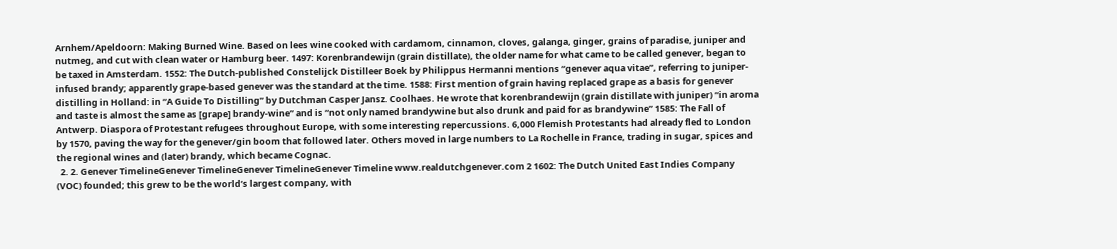Arnhem/Apeldoorn: Making Burned Wine. Based on lees wine cooked with cardamom, cinnamon, cloves, galanga, ginger, grains of paradise, juniper and nutmeg, and cut with clean water or Hamburg beer. 1497: Korenbrandewijn (grain distillate), the older name for what came to be called genever, began to be taxed in Amsterdam. 1552: The Dutch-published Constelijck Distilleer Boek by Philippus Hermanni mentions “genever aqua vitae”, referring to juniper-infused brandy; apparently grape-based genever was the standard at the time. 1588: First mention of grain having replaced grape as a basis for genever distilling in Holland: in “A Guide To Distilling” by Dutchman Casper Jansz. Coolhaes. He wrote that korenbrandewijn (grain distillate with juniper) “in aroma and taste is almost the same as [grape] brandy-wine” and is “not only named brandywine but also drunk and paid for as brandywine” 1585: The Fall of Antwerp. Diaspora of Protestant refugees throughout Europe, with some interesting repercussions. 6,000 Flemish Protestants had already fled to London by 1570, paving the way for the genever/gin boom that followed later. Others moved in large numbers to La Rochelle in France, trading in sugar, spices and the regional wines and (later) brandy, which became Cognac.
  2. 2. Genever TimelineGenever TimelineGenever TimelineGenever Timeline www.realdutchgenever.com 2 1602: The Dutch United East Indies Company (VOC) founded; this grew to be the world’s largest company, with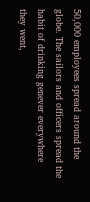50,000 employees spread around the globe. The sailors and officers spread the habit of drinking genever everywhere they went,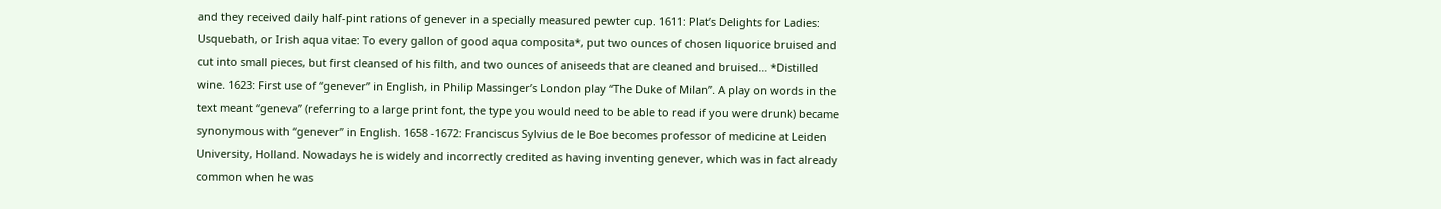and they received daily half-pint rations of genever in a specially measured pewter cup. 1611: Plat’s Delights for Ladies: Usquebath, or Irish aqua vitae: To every gallon of good aqua composita*, put two ounces of chosen liquorice bruised and cut into small pieces, but first cleansed of his filth, and two ounces of aniseeds that are cleaned and bruised… *Distilled wine. 1623: First use of “genever” in English, in Philip Massinger’s London play “The Duke of Milan”. A play on words in the text meant “geneva” (referring to a large print font, the type you would need to be able to read if you were drunk) became synonymous with “genever” in English. 1658 -1672: Franciscus Sylvius de le Boe becomes professor of medicine at Leiden University, Holland. Nowadays he is widely and incorrectly credited as having inventing genever, which was in fact already common when he was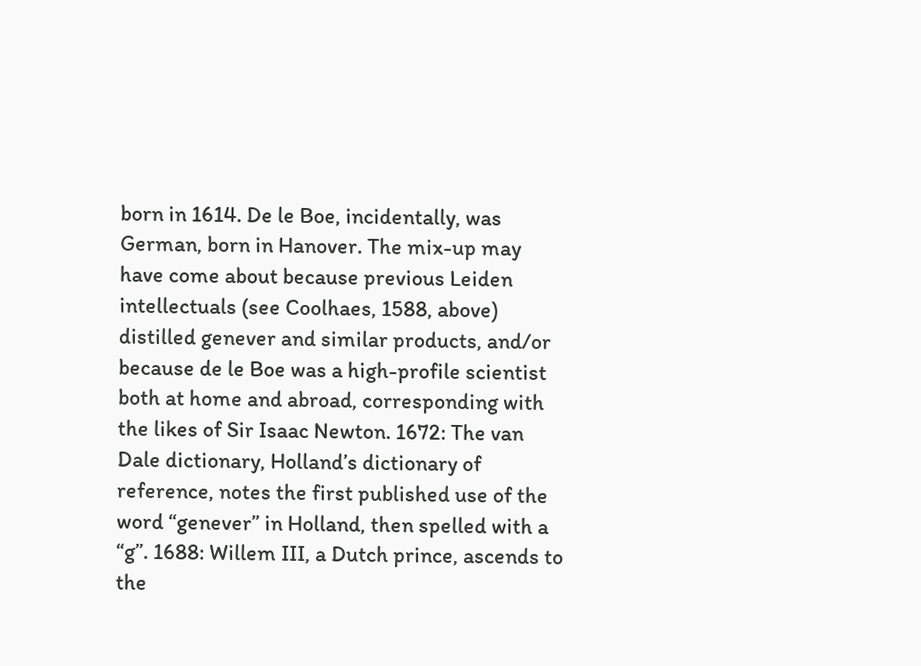born in 1614. De le Boe, incidentally, was German, born in Hanover. The mix-up may have come about because previous Leiden intellectuals (see Coolhaes, 1588, above) distilled genever and similar products, and/or because de le Boe was a high-profile scientist both at home and abroad, corresponding with the likes of Sir Isaac Newton. 1672: The van Dale dictionary, Holland’s dictionary of reference, notes the first published use of the word “genever” in Holland, then spelled with a “g”. 1688: Willem III, a Dutch prince, ascends to the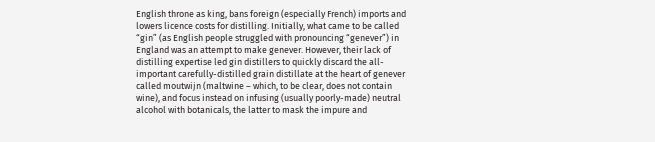English throne as king, bans foreign (especially French) imports and lowers licence costs for distilling. Initially, what came to be called “gin” (as English people struggled with pronouncing “genever”) in England was an attempt to make genever. However, their lack of distilling expertise led gin distillers to quickly discard the all-important carefully-distilled grain distillate at the heart of genever called moutwijn (maltwine – which, to be clear, does not contain wine), and focus instead on infusing (usually poorly-made) neutral alcohol with botanicals, the latter to mask the impure and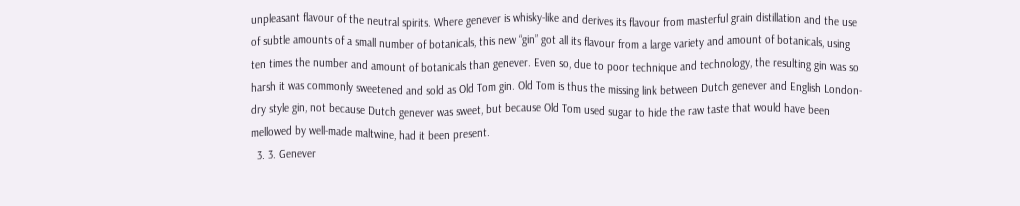unpleasant flavour of the neutral spirits. Where genever is whisky-like and derives its flavour from masterful grain distillation and the use of subtle amounts of a small number of botanicals, this new “gin” got all its flavour from a large variety and amount of botanicals, using ten times the number and amount of botanicals than genever. Even so, due to poor technique and technology, the resulting gin was so harsh it was commonly sweetened and sold as Old Tom gin. Old Tom is thus the missing link between Dutch genever and English London-dry style gin, not because Dutch genever was sweet, but because Old Tom used sugar to hide the raw taste that would have been mellowed by well-made maltwine, had it been present.
  3. 3. Genever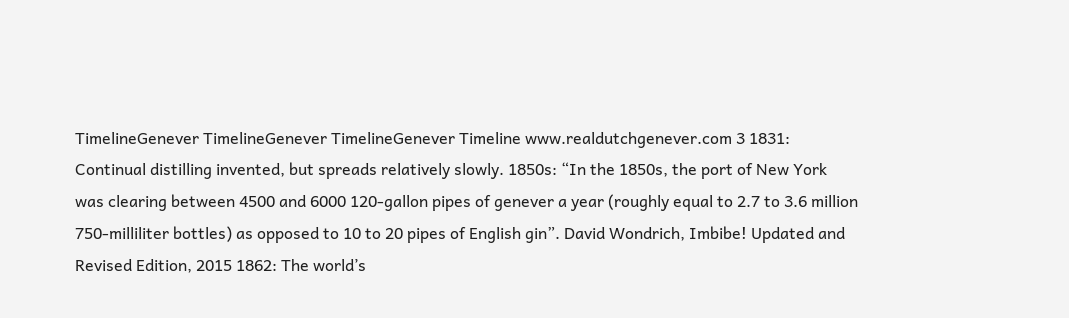TimelineGenever TimelineGenever TimelineGenever Timeline www.realdutchgenever.com 3 1831: Continual distilling invented, but spreads relatively slowly. 1850s: “In the 1850s, the port of New York was clearing between 4500 and 6000 120-gallon pipes of genever a year (roughly equal to 2.7 to 3.6 million 750-milliliter bottles) as opposed to 10 to 20 pipes of English gin”. David Wondrich, Imbibe! Updated and Revised Edition, 2015 1862: The world’s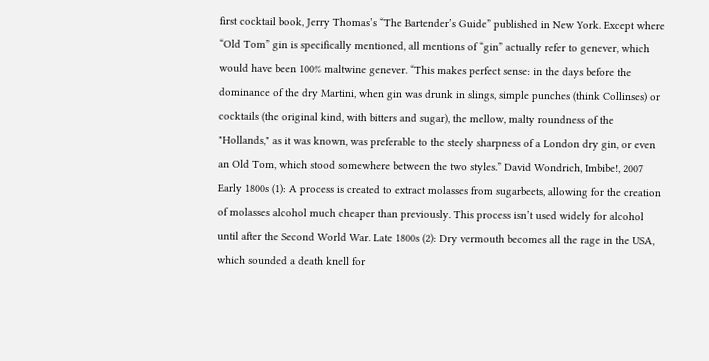first cocktail book, Jerry Thomas’s “The Bartender’s Guide” published in New York. Except where “Old Tom” gin is specifically mentioned, all mentions of “gin” actually refer to genever, which would have been 100% maltwine genever. “This makes perfect sense: in the days before the dominance of the dry Martini, when gin was drunk in slings, simple punches (think Collinses) or cocktails (the original kind, with bitters and sugar), the mellow, malty roundness of the "Hollands," as it was known, was preferable to the steely sharpness of a London dry gin, or even an Old Tom, which stood somewhere between the two styles.” David Wondrich, Imbibe!, 2007 Early 1800s (1): A process is created to extract molasses from sugarbeets, allowing for the creation of molasses alcohol much cheaper than previously. This process isn’t used widely for alcohol until after the Second World War. Late 1800s (2): Dry vermouth becomes all the rage in the USA, which sounded a death knell for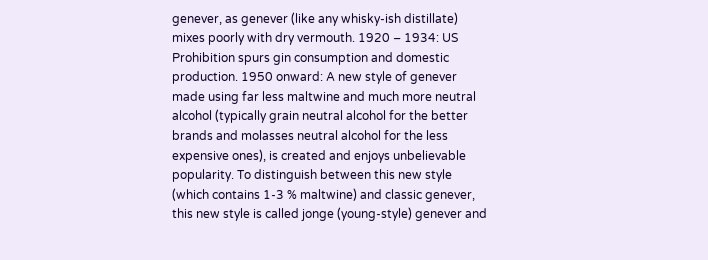genever, as genever (like any whisky-ish distillate) mixes poorly with dry vermouth. 1920 – 1934: US Prohibition spurs gin consumption and domestic production. 1950 onward: A new style of genever made using far less maltwine and much more neutral alcohol (typically grain neutral alcohol for the better brands and molasses neutral alcohol for the less expensive ones), is created and enjoys unbelievable popularity. To distinguish between this new style (which contains 1-3 % maltwine) and classic genever, this new style is called jonge (young-style) genever and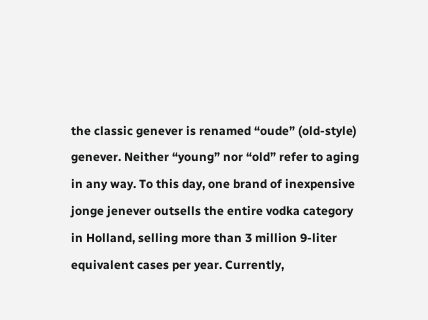the classic genever is renamed “oude” (old-style) genever. Neither “young” nor “old” refer to aging in any way. To this day, one brand of inexpensive jonge jenever outsells the entire vodka category in Holland, selling more than 3 million 9-liter equivalent cases per year. Currently,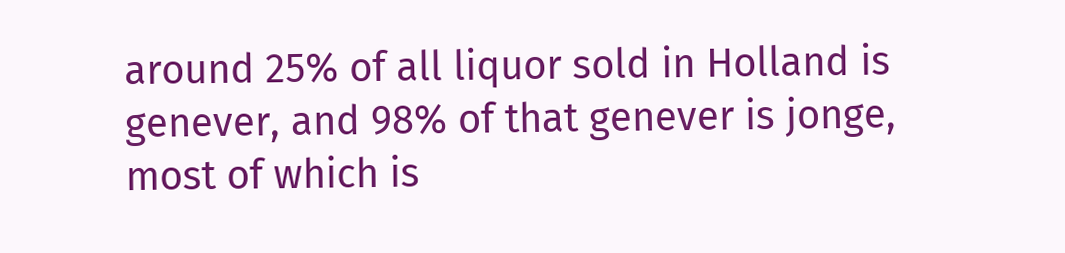around 25% of all liquor sold in Holland is genever, and 98% of that genever is jonge, most of which is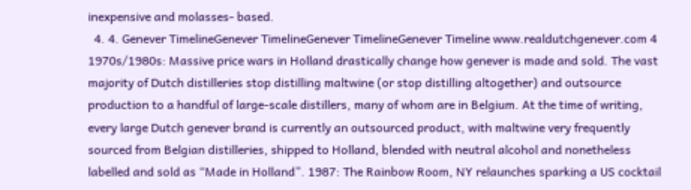inexpensive and molasses- based.
  4. 4. Genever TimelineGenever TimelineGenever TimelineGenever Timeline www.realdutchgenever.com 4 1970s/1980s: Massive price wars in Holland drastically change how genever is made and sold. The vast majority of Dutch distilleries stop distilling maltwine (or stop distilling altogether) and outsource production to a handful of large-scale distillers, many of whom are in Belgium. At the time of writing, every large Dutch genever brand is currently an outsourced product, with maltwine very frequently sourced from Belgian distilleries, shipped to Holland, blended with neutral alcohol and nonetheless labelled and sold as “Made in Holland”. 1987: The Rainbow Room, NY relaunches sparking a US cocktail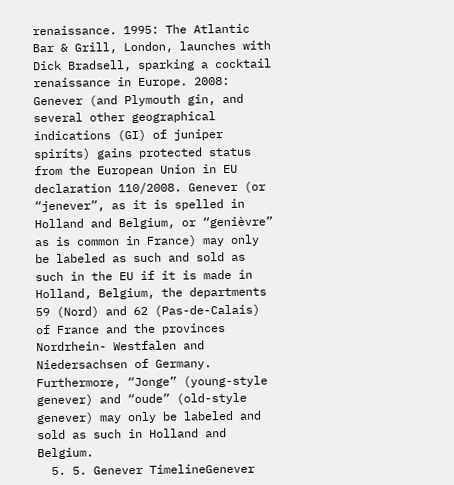renaissance. 1995: The Atlantic Bar & Grill, London, launches with Dick Bradsell, sparking a cocktail renaissance in Europe. 2008: Genever (and Plymouth gin, and several other geographical indications (GI) of juniper spirits) gains protected status from the European Union in EU declaration 110/2008. Genever (or “jenever”, as it is spelled in Holland and Belgium, or “genièvre” as is common in France) may only be labeled as such and sold as such in the EU if it is made in Holland, Belgium, the departments 59 (Nord) and 62 (Pas-de-Calais) of France and the provinces Nordrhein- Westfalen and Niedersachsen of Germany. Furthermore, “Jonge” (young-style genever) and “oude” (old-style genever) may only be labeled and sold as such in Holland and Belgium.
  5. 5. Genever TimelineGenever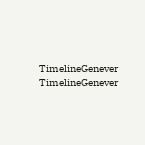TimelineGenever TimelineGenever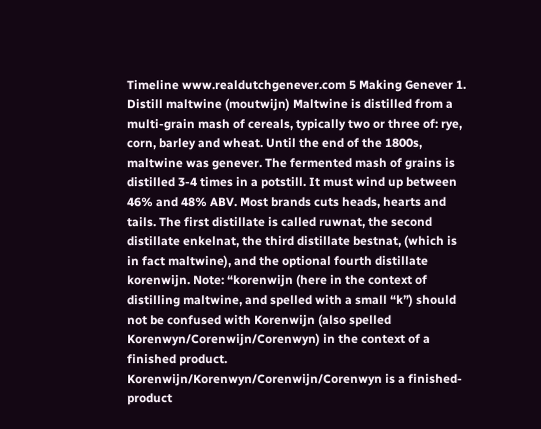Timeline www.realdutchgenever.com 5 Making Genever 1. Distill maltwine (moutwijn) Maltwine is distilled from a multi-grain mash of cereals, typically two or three of: rye, corn, barley and wheat. Until the end of the 1800s, maltwine was genever. The fermented mash of grains is distilled 3-4 times in a potstill. It must wind up between 46% and 48% ABV. Most brands cuts heads, hearts and tails. The first distillate is called ruwnat, the second distillate enkelnat, the third distillate bestnat, (which is in fact maltwine), and the optional fourth distillate korenwijn. Note: “korenwijn (here in the context of distilling maltwine, and spelled with a small “k”) should not be confused with Korenwijn (also spelled Korenwyn/Corenwijn/Corenwyn) in the context of a finished product. Korenwijn/Korenwyn/Corenwijn/Corenwyn is a finished-product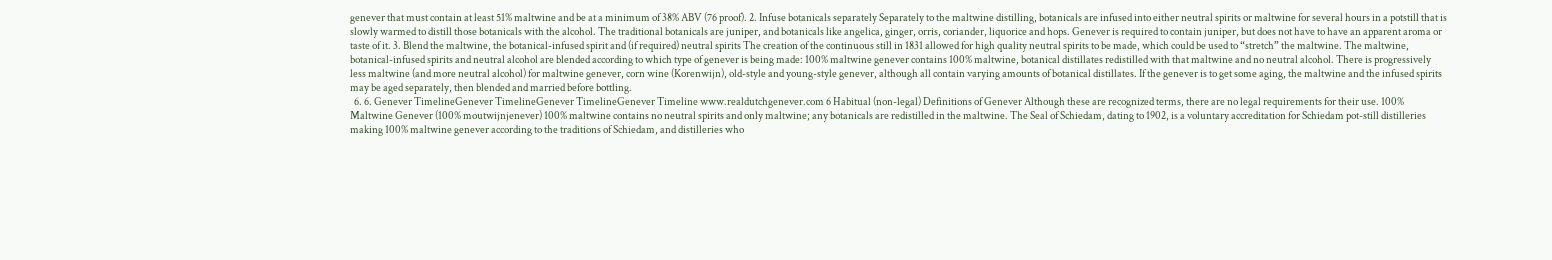genever that must contain at least 51% maltwine and be at a minimum of 38% ABV (76 proof). 2. Infuse botanicals separately Separately to the maltwine distilling, botanicals are infused into either neutral spirits or maltwine for several hours in a potstill that is slowly warmed to distill those botanicals with the alcohol. The traditional botanicals are juniper, and botanicals like angelica, ginger, orris, coriander, liquorice and hops. Genever is required to contain juniper, but does not have to have an apparent aroma or taste of it. 3. Blend the maltwine, the botanical-infused spirit and (if required) neutral spirits The creation of the continuous still in 1831 allowed for high quality neutral spirits to be made, which could be used to “stretch” the maltwine. The maltwine, botanical-infused spirits and neutral alcohol are blended according to which type of genever is being made: 100% maltwine genever contains 100% maltwine, botanical distillates redistilled with that maltwine and no neutral alcohol. There is progressively less maltwine (and more neutral alcohol) for maltwine genever, corn wine (Korenwijn), old-style and young-style genever, although all contain varying amounts of botanical distillates. If the genever is to get some aging, the maltwine and the infused spirits may be aged separately, then blended and married before bottling.
  6. 6. Genever TimelineGenever TimelineGenever TimelineGenever Timeline www.realdutchgenever.com 6 Habitual (non-legal) Definitions of Genever Although these are recognized terms, there are no legal requirements for their use. 100% Maltwine Genever (100% moutwijnjenever) 100% maltwine contains no neutral spirits and only maltwine; any botanicals are redistilled in the maltwine. The Seal of Schiedam, dating to 1902, is a voluntary accreditation for Schiedam pot-still distilleries making 100% maltwine genever according to the traditions of Schiedam, and distilleries who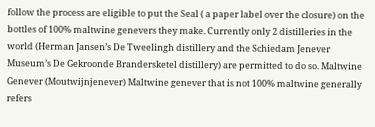follow the process are eligible to put the Seal ( a paper label over the closure) on the bottles of 100% maltwine genevers they make. Currently only 2 distilleries in the world (Herman Jansen’s De Tweelingh distillery and the Schiedam Jenever Museum’s De Gekroonde Brandersketel distillery) are permitted to do so. Maltwine Genever (Moutwijnjenever) Maltwine genever that is not 100% maltwine generally refers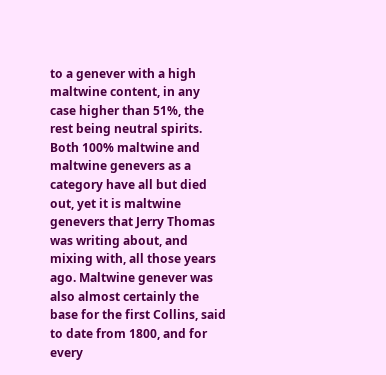to a genever with a high maltwine content, in any case higher than 51%, the rest being neutral spirits. Both 100% maltwine and maltwine genevers as a category have all but died out, yet it is maltwine genevers that Jerry Thomas was writing about, and mixing with, all those years ago. Maltwine genever was also almost certainly the base for the first Collins, said to date from 1800, and for every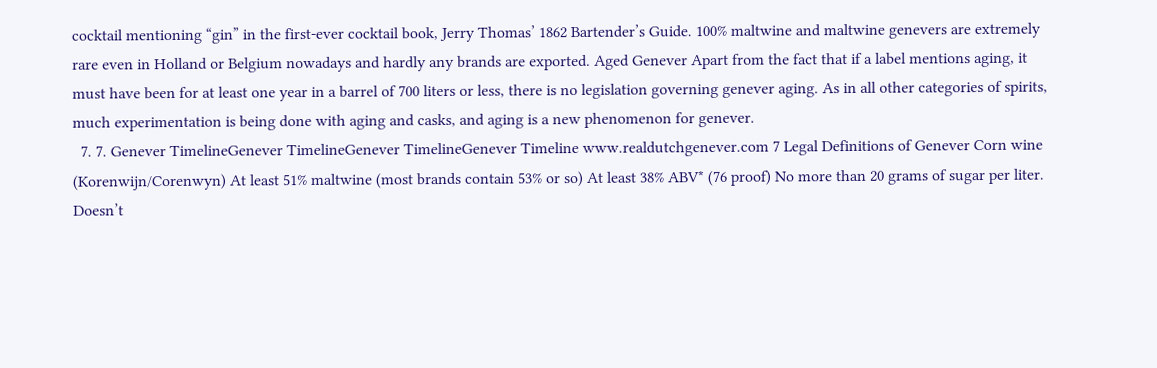cocktail mentioning “gin” in the first-ever cocktail book, Jerry Thomas’ 1862 Bartender’s Guide. 100% maltwine and maltwine genevers are extremely rare even in Holland or Belgium nowadays and hardly any brands are exported. Aged Genever Apart from the fact that if a label mentions aging, it must have been for at least one year in a barrel of 700 liters or less, there is no legislation governing genever aging. As in all other categories of spirits, much experimentation is being done with aging and casks, and aging is a new phenomenon for genever.
  7. 7. Genever TimelineGenever TimelineGenever TimelineGenever Timeline www.realdutchgenever.com 7 Legal Definitions of Genever Corn wine (Korenwijn/Corenwyn) At least 51% maltwine (most brands contain 53% or so) At least 38% ABV* (76 proof) No more than 20 grams of sugar per liter. Doesn’t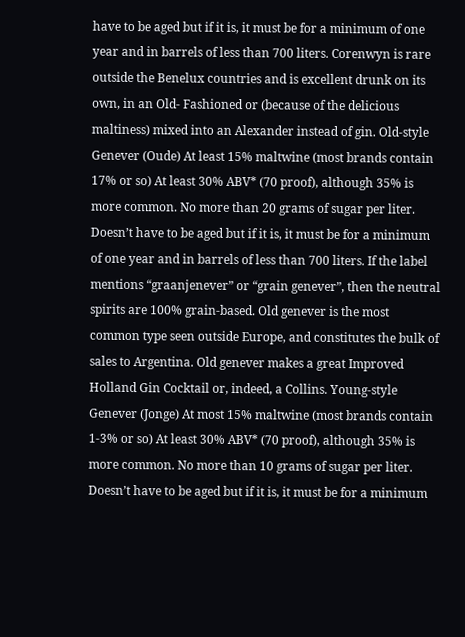have to be aged but if it is, it must be for a minimum of one year and in barrels of less than 700 liters. Corenwyn is rare outside the Benelux countries and is excellent drunk on its own, in an Old- Fashioned or (because of the delicious maltiness) mixed into an Alexander instead of gin. Old-style Genever (Oude) At least 15% maltwine (most brands contain 17% or so) At least 30% ABV* (70 proof), although 35% is more common. No more than 20 grams of sugar per liter. Doesn’t have to be aged but if it is, it must be for a minimum of one year and in barrels of less than 700 liters. If the label mentions “graanjenever” or “grain genever”, then the neutral spirits are 100% grain-based. Old genever is the most common type seen outside Europe, and constitutes the bulk of sales to Argentina. Old genever makes a great Improved Holland Gin Cocktail or, indeed, a Collins. Young-style Genever (Jonge) At most 15% maltwine (most brands contain 1-3% or so) At least 30% ABV* (70 proof), although 35% is more common. No more than 10 grams of sugar per liter. Doesn’t have to be aged but if it is, it must be for a minimum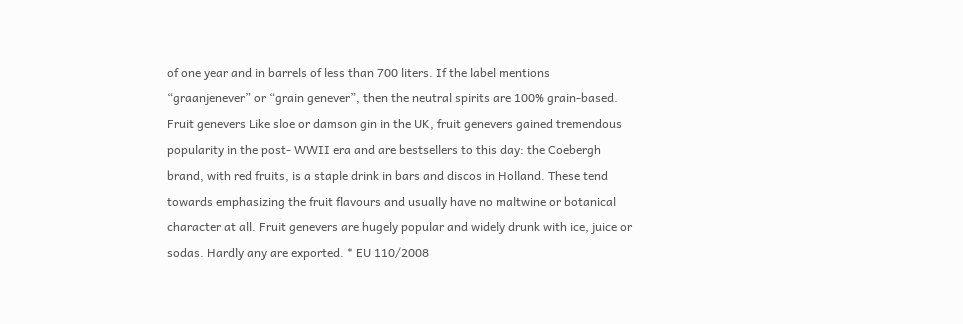of one year and in barrels of less than 700 liters. If the label mentions “graanjenever” or “grain genever”, then the neutral spirits are 100% grain-based. Fruit genevers Like sloe or damson gin in the UK, fruit genevers gained tremendous popularity in the post- WWII era and are bestsellers to this day: the Coebergh brand, with red fruits, is a staple drink in bars and discos in Holland. These tend towards emphasizing the fruit flavours and usually have no maltwine or botanical character at all. Fruit genevers are hugely popular and widely drunk with ice, juice or sodas. Hardly any are exported. * EU 110/2008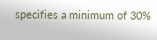specifies a minimum of 30%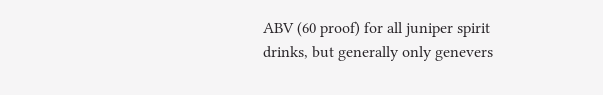ABV (60 proof) for all juniper spirit drinks, but generally only genevers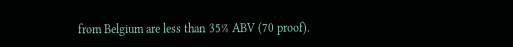from Belgium are less than 35% ABV (70 proof).